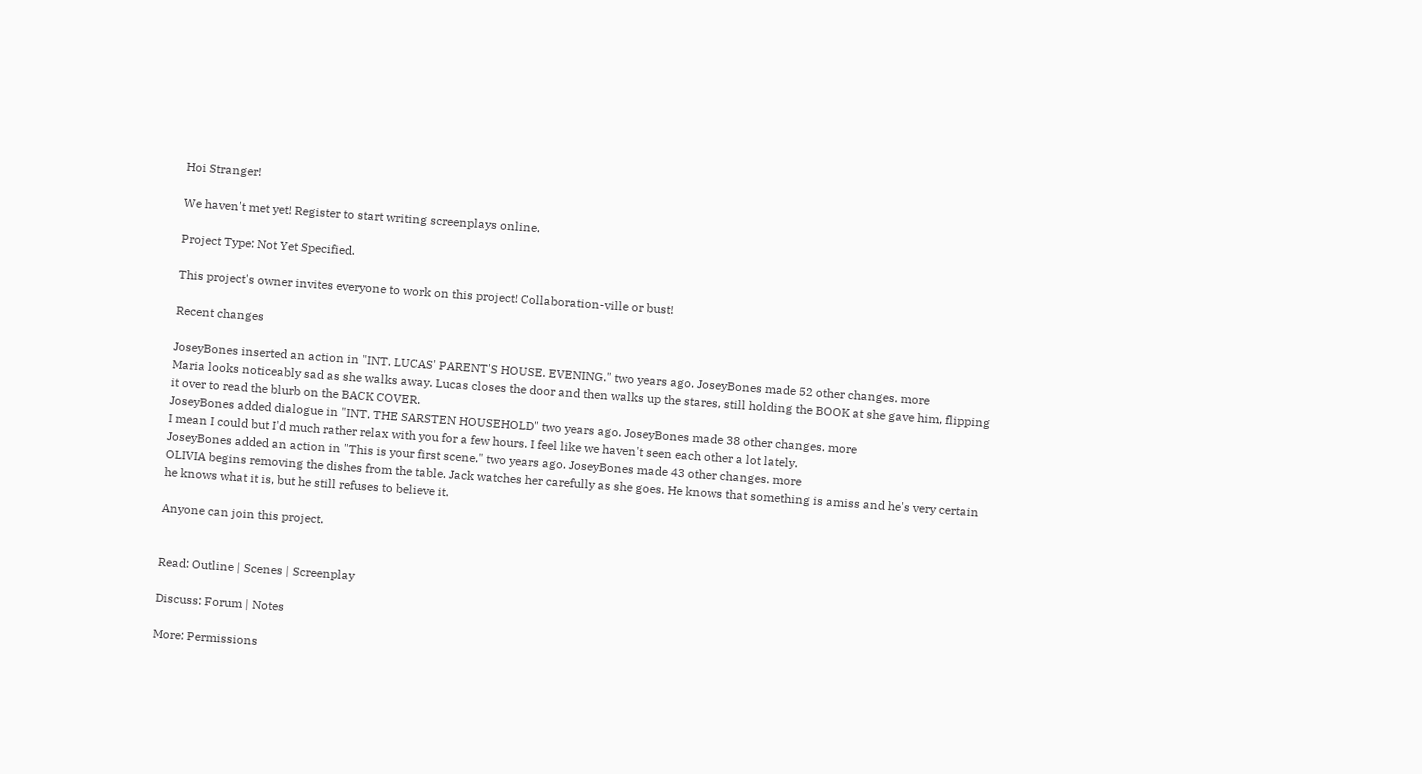Hoi Stranger!

We haven't met yet! Register to start writing screenplays online.

Project Type: Not Yet Specified.

This project's owner invites everyone to work on this project! Collaboration-ville or bust!

Recent changes

JoseyBones inserted an action in "INT. LUCAS' PARENT'S HOUSE. EVENING." two years ago. JoseyBones made 52 other changes. more
Maria looks noticeably sad as she walks away. Lucas closes the door and then walks up the stares, still holding the BOOK at she gave him, flipping it over to read the blurb on the BACK COVER.
JoseyBones added dialogue in "INT. THE SARSTEN HOUSEHOLD" two years ago. JoseyBones made 38 other changes. more
I mean I could but I'd much rather relax with you for a few hours. I feel like we haven't seen each other a lot lately.
JoseyBones added an action in "This is your first scene." two years ago. JoseyBones made 43 other changes. more
OLIVIA begins removing the dishes from the table. Jack watches her carefully as she goes. He knows that something is amiss and he's very certain he knows what it is, but he still refuses to believe it.

Anyone can join this project.


Read: Outline | Scenes | Screenplay

Discuss: Forum | Notes

More: Permissions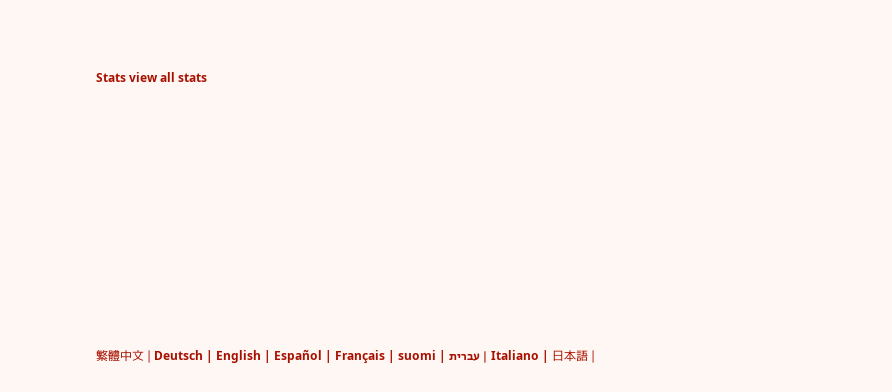Stats view all stats









繁體中文 | Deutsch | English | Español | Français | suomi | עברית | Italiano | 日本語 |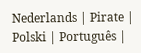Nederlands | Pirate | Polski | Português |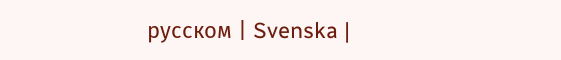русском | Svenska |